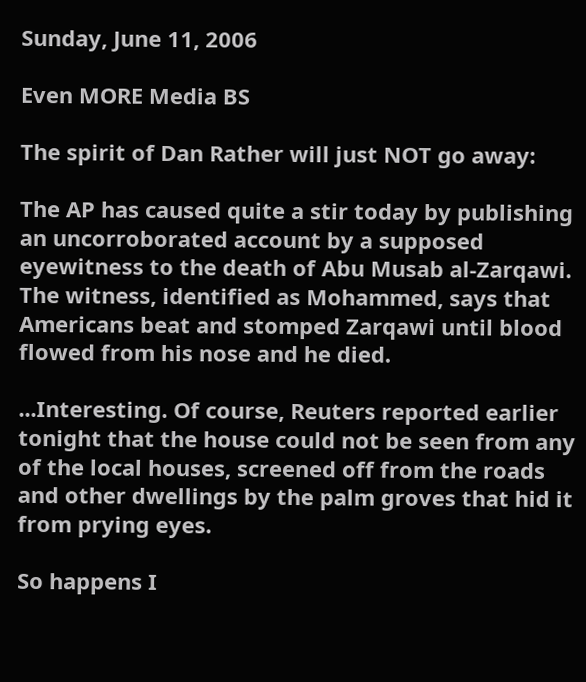Sunday, June 11, 2006

Even MORE Media BS

The spirit of Dan Rather will just NOT go away:

The AP has caused quite a stir today by publishing an uncorroborated account by a supposed eyewitness to the death of Abu Musab al-Zarqawi. The witness, identified as Mohammed, says that Americans beat and stomped Zarqawi until blood flowed from his nose and he died.

...Interesting. Of course, Reuters reported earlier tonight that the house could not be seen from any of the local houses, screened off from the roads and other dwellings by the palm groves that hid it from prying eyes.

So happens I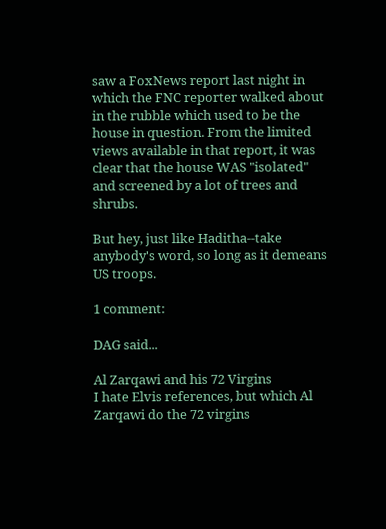saw a FoxNews report last night in which the FNC reporter walked about in the rubble which used to be the house in question. From the limited views available in that report, it was clear that the house WAS "isolated" and screened by a lot of trees and shrubs.

But hey, just like Haditha--take anybody's word, so long as it demeans US troops.

1 comment:

DAG said...

Al Zarqawi and his 72 Virgins
I hate Elvis references, but which Al Zarqawi do the 72 virgins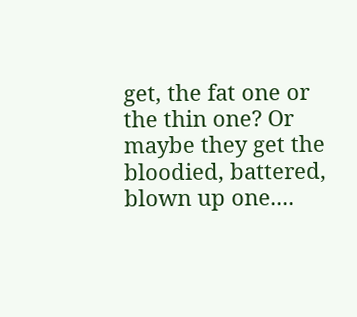get, the fat one or the thin one? Or maybe they get the bloodied, battered, blown up one....